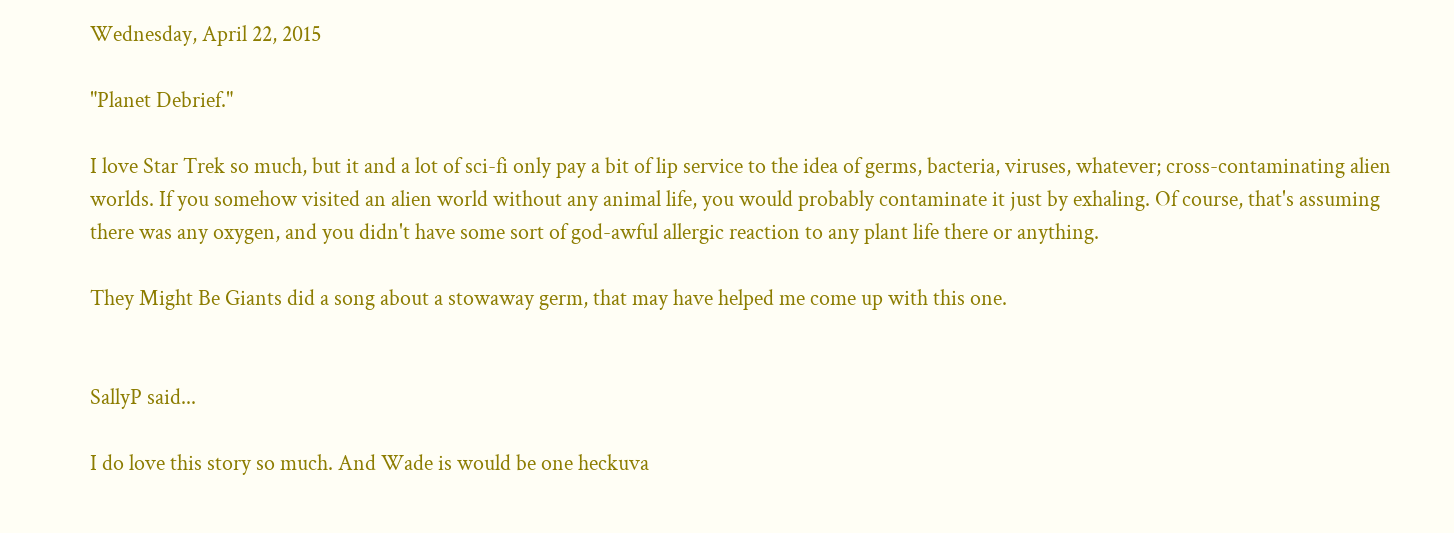Wednesday, April 22, 2015

"Planet Debrief."

I love Star Trek so much, but it and a lot of sci-fi only pay a bit of lip service to the idea of germs, bacteria, viruses, whatever; cross-contaminating alien worlds. If you somehow visited an alien world without any animal life, you would probably contaminate it just by exhaling. Of course, that's assuming there was any oxygen, and you didn't have some sort of god-awful allergic reaction to any plant life there or anything.

They Might Be Giants did a song about a stowaway germ, that may have helped me come up with this one.


SallyP said...

I do love this story so much. And Wade is would be one heckuva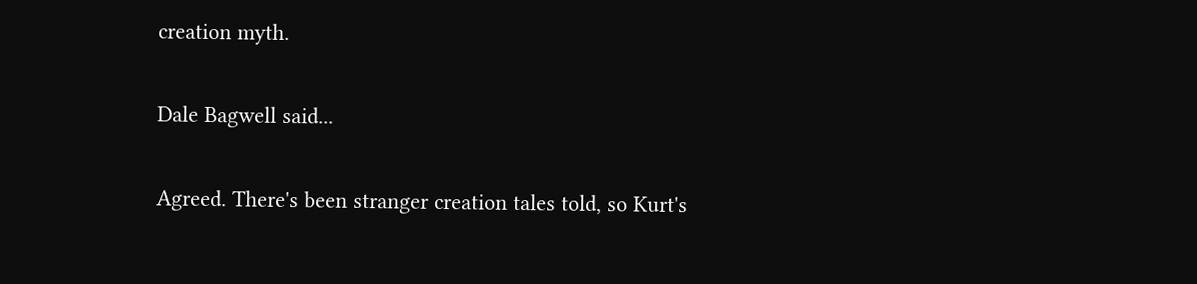creation myth.

Dale Bagwell said...

Agreed. There's been stranger creation tales told, so Kurt's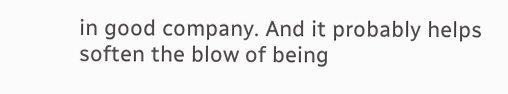in good company. And it probably helps
soften the blow of being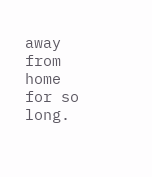away from home for so long.